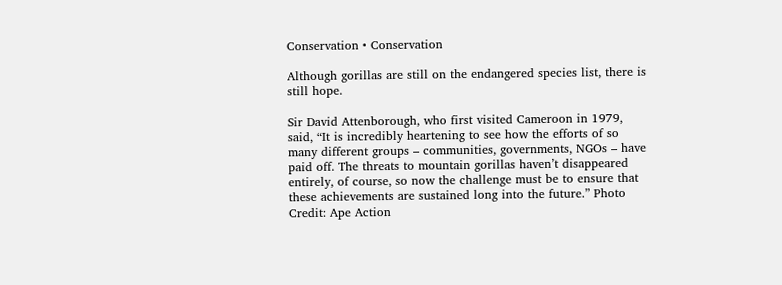Conservation • Conservation

Although gorillas are still on the endangered species list, there is still hope.

Sir David Attenborough, who first visited Cameroon in 1979, said, “It is incredibly heartening to see how the efforts of so many different groups – communities, governments, NGOs – have paid off. The threats to mountain gorillas haven’t disappeared entirely, of course, so now the challenge must be to ensure that these achievements are sustained long into the future.” Photo Credit: Ape Action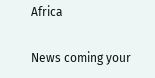Africa

News coming your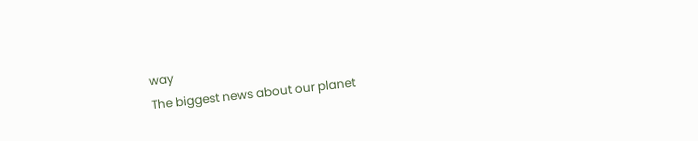way
The biggest news about our planet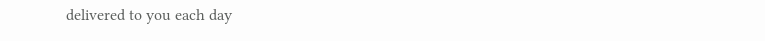delivered to you each day